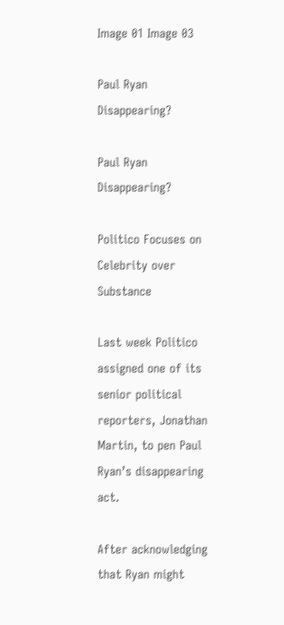Image 01 Image 03

Paul Ryan Disappearing?

Paul Ryan Disappearing?

Politico Focuses on Celebrity over Substance

Last week Politico assigned one of its senior political reporters, Jonathan Martin, to pen Paul Ryan’s disappearing act.

After acknowledging that Ryan might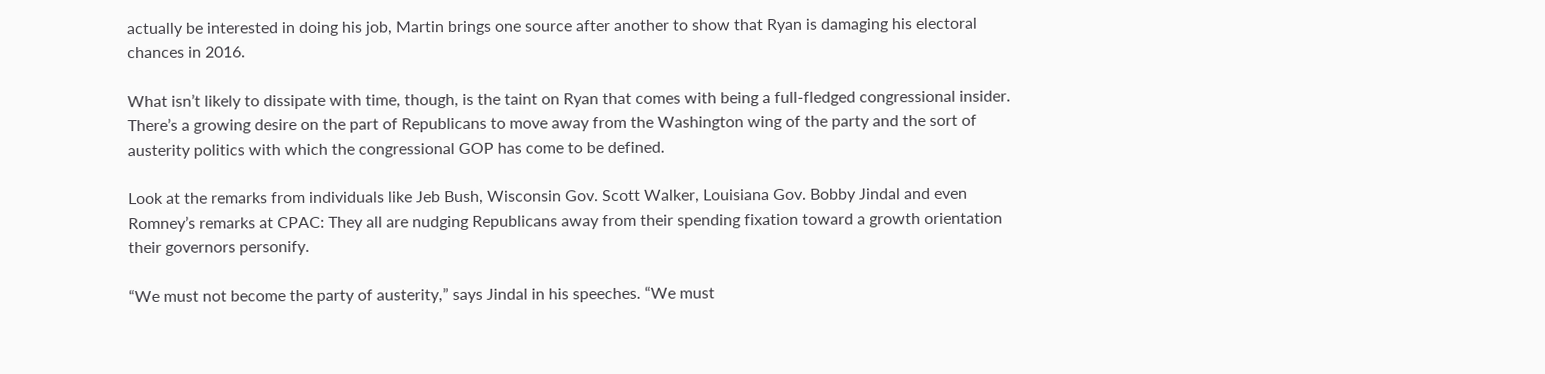actually be interested in doing his job, Martin brings one source after another to show that Ryan is damaging his electoral chances in 2016.

What isn’t likely to dissipate with time, though, is the taint on Ryan that comes with being a full-fledged congressional insider. There’s a growing desire on the part of Republicans to move away from the Washington wing of the party and the sort of austerity politics with which the congressional GOP has come to be defined.

Look at the remarks from individuals like Jeb Bush, Wisconsin Gov. Scott Walker, Louisiana Gov. Bobby Jindal and even Romney’s remarks at CPAC: They all are nudging Republicans away from their spending fixation toward a growth orientation their governors personify.

“We must not become the party of austerity,” says Jindal in his speeches. “We must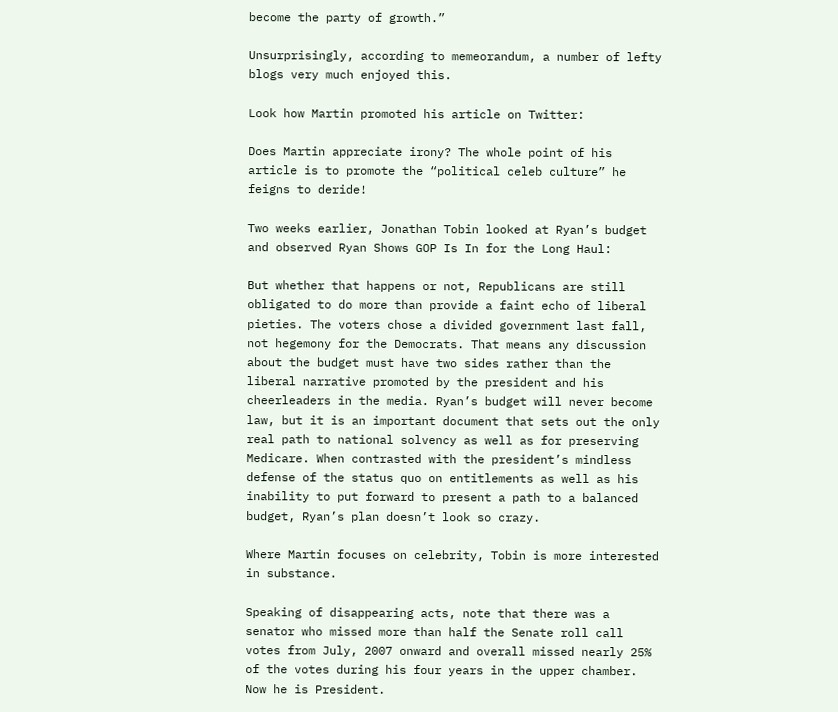become the party of growth.”

Unsurprisingly, according to memeorandum, a number of lefty blogs very much enjoyed this.

Look how Martin promoted his article on Twitter:

Does Martin appreciate irony? The whole point of his article is to promote the “political celeb culture” he feigns to deride!

Two weeks earlier, Jonathan Tobin looked at Ryan’s budget and observed Ryan Shows GOP Is In for the Long Haul:

But whether that happens or not, Republicans are still obligated to do more than provide a faint echo of liberal pieties. The voters chose a divided government last fall, not hegemony for the Democrats. That means any discussion about the budget must have two sides rather than the liberal narrative promoted by the president and his cheerleaders in the media. Ryan’s budget will never become law, but it is an important document that sets out the only real path to national solvency as well as for preserving Medicare. When contrasted with the president’s mindless defense of the status quo on entitlements as well as his inability to put forward to present a path to a balanced budget, Ryan’s plan doesn’t look so crazy.

Where Martin focuses on celebrity, Tobin is more interested in substance.

Speaking of disappearing acts, note that there was a senator who missed more than half the Senate roll call votes from July, 2007 onward and overall missed nearly 25% of the votes during his four years in the upper chamber. Now he is President.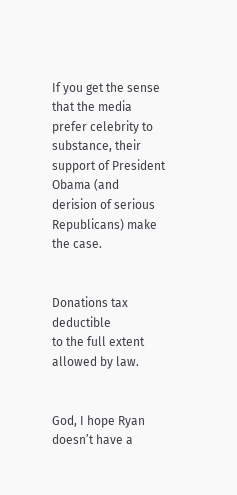If you get the sense that the media prefer celebrity to substance, their support of President Obama (and derision of serious Republicans) make the case.


Donations tax deductible
to the full extent allowed by law.


God, I hope Ryan doesn’t have a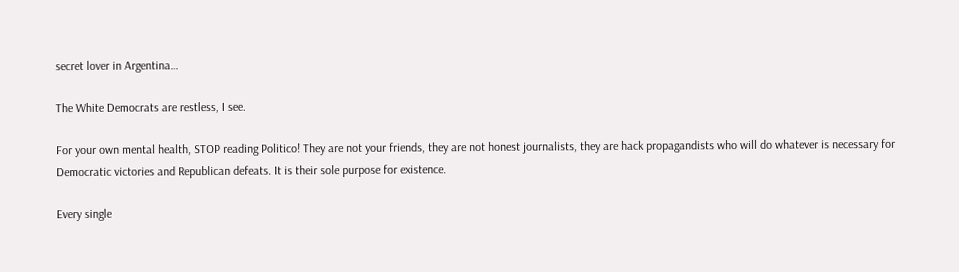secret lover in Argentina…

The White Democrats are restless, I see.

For your own mental health, STOP reading Politico! They are not your friends, they are not honest journalists, they are hack propagandists who will do whatever is necessary for Democratic victories and Republican defeats. It is their sole purpose for existence.

Every single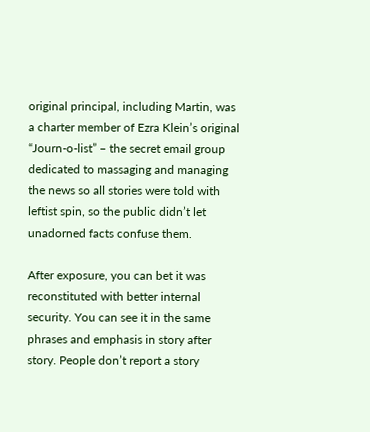original principal, including Martin, was a charter member of Ezra Klein’s original “Journ-o-list” – the secret email group dedicated to massaging and managing the news so all stories were told with leftist spin, so the public didn’t let unadorned facts confuse them.

After exposure, you can bet it was reconstituted with better internal security. You can see it in the same phrases and emphasis in story after story. People don’t report a story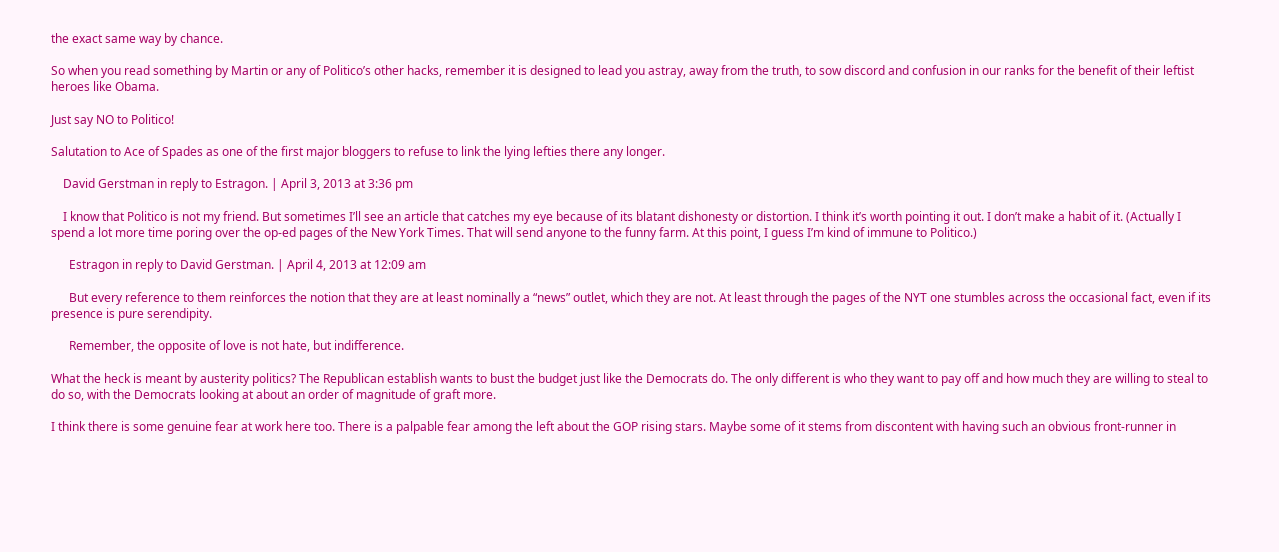the exact same way by chance.

So when you read something by Martin or any of Politico’s other hacks, remember it is designed to lead you astray, away from the truth, to sow discord and confusion in our ranks for the benefit of their leftist heroes like Obama.

Just say NO to Politico!

Salutation to Ace of Spades as one of the first major bloggers to refuse to link the lying lefties there any longer.

    David Gerstman in reply to Estragon. | April 3, 2013 at 3:36 pm

    I know that Politico is not my friend. But sometimes I’ll see an article that catches my eye because of its blatant dishonesty or distortion. I think it’s worth pointing it out. I don’t make a habit of it. (Actually I spend a lot more time poring over the op-ed pages of the New York Times. That will send anyone to the funny farm. At this point, I guess I’m kind of immune to Politico.)

      Estragon in reply to David Gerstman. | April 4, 2013 at 12:09 am

      But every reference to them reinforces the notion that they are at least nominally a “news” outlet, which they are not. At least through the pages of the NYT one stumbles across the occasional fact, even if its presence is pure serendipity.

      Remember, the opposite of love is not hate, but indifference.

What the heck is meant by austerity politics? The Republican establish wants to bust the budget just like the Democrats do. The only different is who they want to pay off and how much they are willing to steal to do so, with the Democrats looking at about an order of magnitude of graft more.

I think there is some genuine fear at work here too. There is a palpable fear among the left about the GOP rising stars. Maybe some of it stems from discontent with having such an obvious front-runner in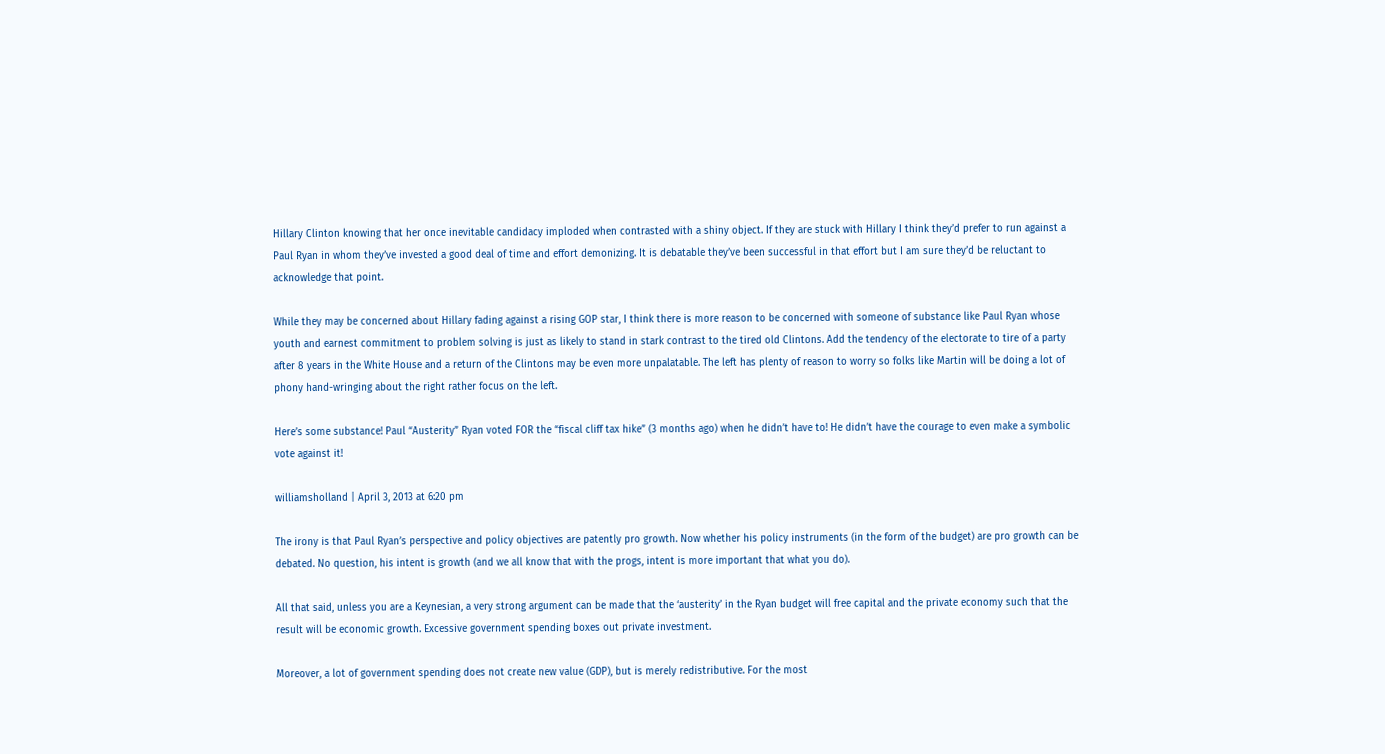Hillary Clinton knowing that her once inevitable candidacy imploded when contrasted with a shiny object. If they are stuck with Hillary I think they’d prefer to run against a Paul Ryan in whom they’ve invested a good deal of time and effort demonizing. It is debatable they’ve been successful in that effort but I am sure they’d be reluctant to acknowledge that point.

While they may be concerned about Hillary fading against a rising GOP star, I think there is more reason to be concerned with someone of substance like Paul Ryan whose youth and earnest commitment to problem solving is just as likely to stand in stark contrast to the tired old Clintons. Add the tendency of the electorate to tire of a party after 8 years in the White House and a return of the Clintons may be even more unpalatable. The left has plenty of reason to worry so folks like Martin will be doing a lot of phony hand-wringing about the right rather focus on the left.

Here’s some substance! Paul “Austerity” Ryan voted FOR the “fiscal cliff tax hike” (3 months ago) when he didn’t have to! He didn’t have the courage to even make a symbolic vote against it!

williamsholland | April 3, 2013 at 6:20 pm

The irony is that Paul Ryan’s perspective and policy objectives are patently pro growth. Now whether his policy instruments (in the form of the budget) are pro growth can be debated. No question, his intent is growth (and we all know that with the progs, intent is more important that what you do).

All that said, unless you are a Keynesian, a very strong argument can be made that the ‘austerity’ in the Ryan budget will free capital and the private economy such that the result will be economic growth. Excessive government spending boxes out private investment.

Moreover, a lot of government spending does not create new value (GDP), but is merely redistributive. For the most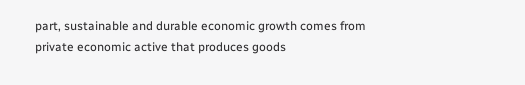part, sustainable and durable economic growth comes from private economic active that produces goods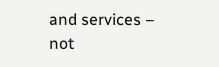and services – not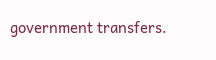government transfers.